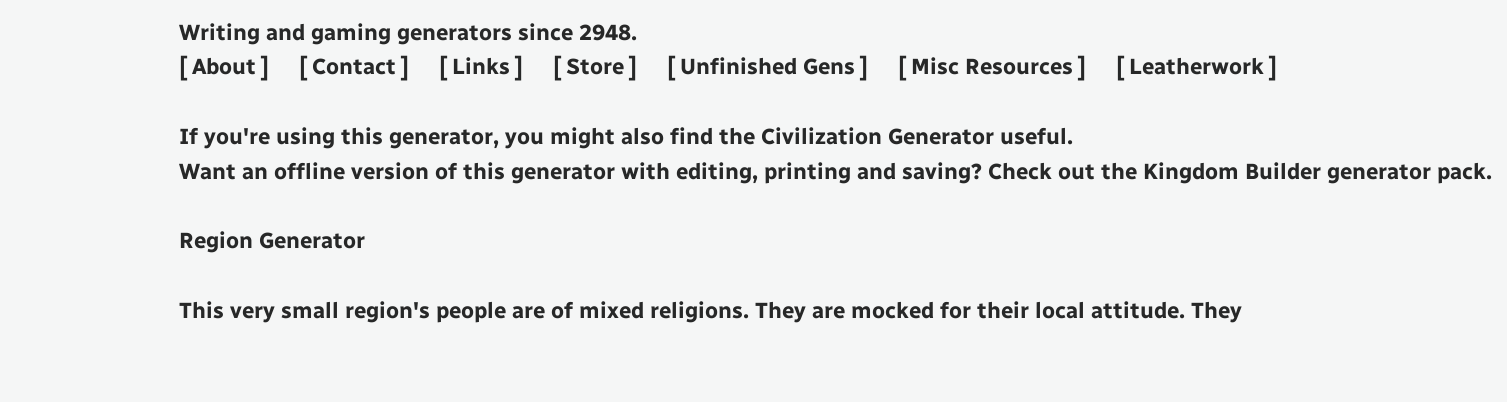Writing and gaming generators since 2948.
[ About ]     [ Contact ]     [ Links ]     [ Store ]     [ Unfinished Gens ]     [ Misc Resources ]     [ Leatherwork ]

If you're using this generator, you might also find the Civilization Generator useful.
Want an offline version of this generator with editing, printing and saving? Check out the Kingdom Builder generator pack.

Region Generator

This very small region's people are of mixed religions. They are mocked for their local attitude. They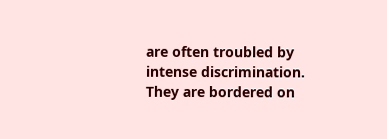are often troubled by intense discrimination. They are bordered on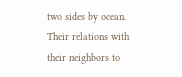two sides by ocean. Their relations with their neighbors to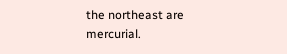the northeast are mercurial.